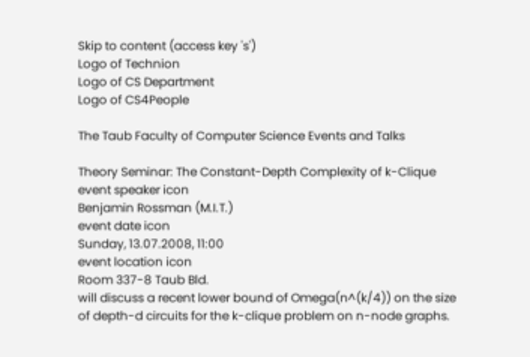Skip to content (access key 's')
Logo of Technion
Logo of CS Department
Logo of CS4People

The Taub Faculty of Computer Science Events and Talks

Theory Seminar: The Constant-Depth Complexity of k-Clique
event speaker icon
Benjamin Rossman (M.I.T.)
event date icon
Sunday, 13.07.2008, 11:00
event location icon
Room 337-8 Taub Bld.
will discuss a recent lower bound of Omega(n^(k/4)) on the size of depth-d circuits for the k-clique problem on n-node graphs.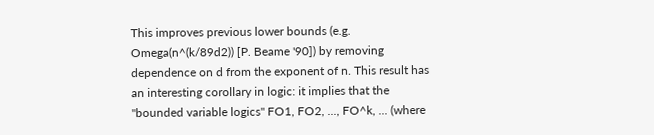This improves previous lower bounds (e.g. Omega(n^(k/89d2)) [P. Beame '90]) by removing dependence on d from the exponent of n. This result has an interesting corollary in logic: it implies that the "bounded variable logics" FO1, FO2, ..., FO^k, ... (where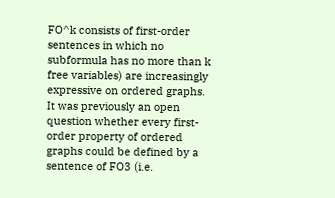FO^k consists of first-order sentences in which no subformula has no more than k free variables) are increasingly expressive on ordered graphs. It was previously an open question whether every first-order property of ordered graphs could be defined by a sentence of FO3 (i.e.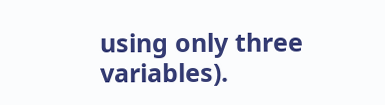using only three variables).